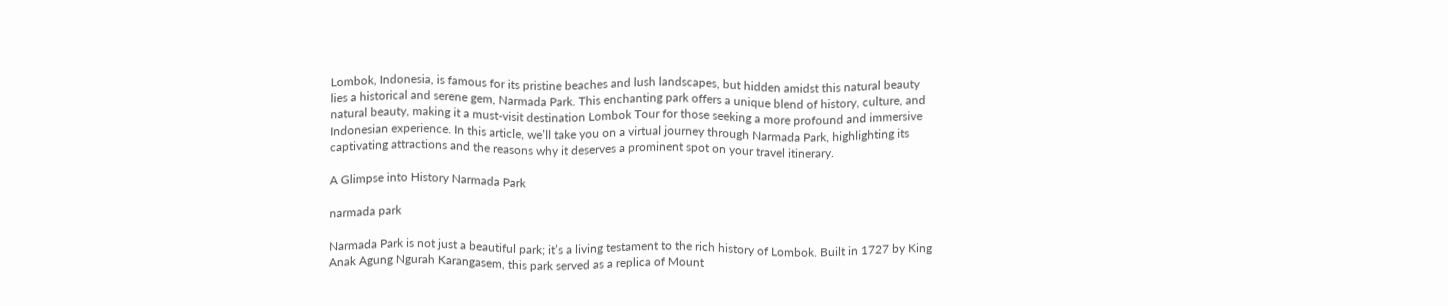Lombok, Indonesia, is famous for its pristine beaches and lush landscapes, but hidden amidst this natural beauty lies a historical and serene gem, Narmada Park. This enchanting park offers a unique blend of history, culture, and natural beauty, making it a must-visit destination Lombok Tour for those seeking a more profound and immersive Indonesian experience. In this article, we’ll take you on a virtual journey through Narmada Park, highlighting its captivating attractions and the reasons why it deserves a prominent spot on your travel itinerary.

A Glimpse into History Narmada Park

narmada park

Narmada Park is not just a beautiful park; it’s a living testament to the rich history of Lombok. Built in 1727 by King Anak Agung Ngurah Karangasem, this park served as a replica of Mount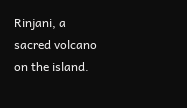Rinjani, a sacred volcano on the island.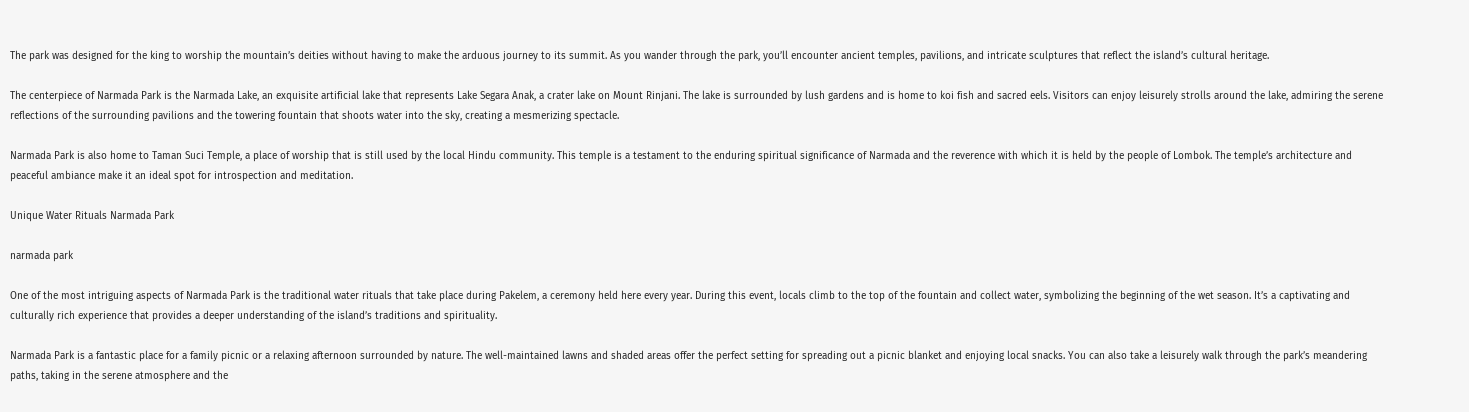The park was designed for the king to worship the mountain’s deities without having to make the arduous journey to its summit. As you wander through the park, you’ll encounter ancient temples, pavilions, and intricate sculptures that reflect the island’s cultural heritage.

The centerpiece of Narmada Park is the Narmada Lake, an exquisite artificial lake that represents Lake Segara Anak, a crater lake on Mount Rinjani. The lake is surrounded by lush gardens and is home to koi fish and sacred eels. Visitors can enjoy leisurely strolls around the lake, admiring the serene reflections of the surrounding pavilions and the towering fountain that shoots water into the sky, creating a mesmerizing spectacle.

Narmada Park is also home to Taman Suci Temple, a place of worship that is still used by the local Hindu community. This temple is a testament to the enduring spiritual significance of Narmada and the reverence with which it is held by the people of Lombok. The temple’s architecture and peaceful ambiance make it an ideal spot for introspection and meditation.

Unique Water Rituals Narmada Park

narmada park

One of the most intriguing aspects of Narmada Park is the traditional water rituals that take place during Pakelem, a ceremony held here every year. During this event, locals climb to the top of the fountain and collect water, symbolizing the beginning of the wet season. It’s a captivating and culturally rich experience that provides a deeper understanding of the island’s traditions and spirituality.

Narmada Park is a fantastic place for a family picnic or a relaxing afternoon surrounded by nature. The well-maintained lawns and shaded areas offer the perfect setting for spreading out a picnic blanket and enjoying local snacks. You can also take a leisurely walk through the park’s meandering paths, taking in the serene atmosphere and the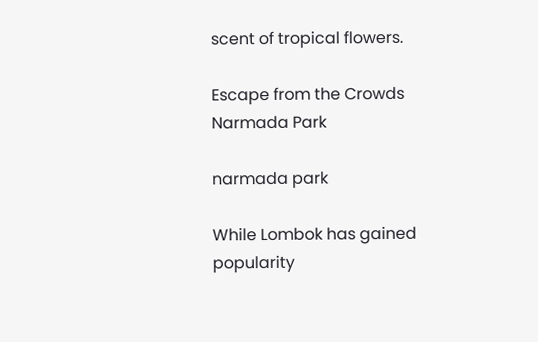scent of tropical flowers.

Escape from the Crowds Narmada Park

narmada park

While Lombok has gained popularity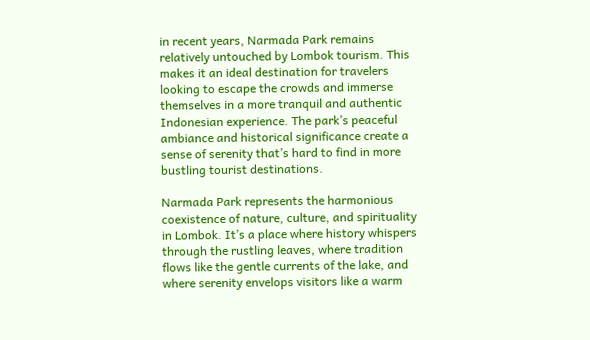in recent years, Narmada Park remains relatively untouched by Lombok tourism. This makes it an ideal destination for travelers looking to escape the crowds and immerse themselves in a more tranquil and authentic Indonesian experience. The park’s peaceful ambiance and historical significance create a sense of serenity that’s hard to find in more bustling tourist destinations.

Narmada Park represents the harmonious coexistence of nature, culture, and spirituality in Lombok. It’s a place where history whispers through the rustling leaves, where tradition flows like the gentle currents of the lake, and where serenity envelops visitors like a warm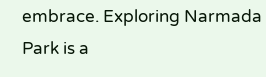embrace. Exploring Narmada Park is a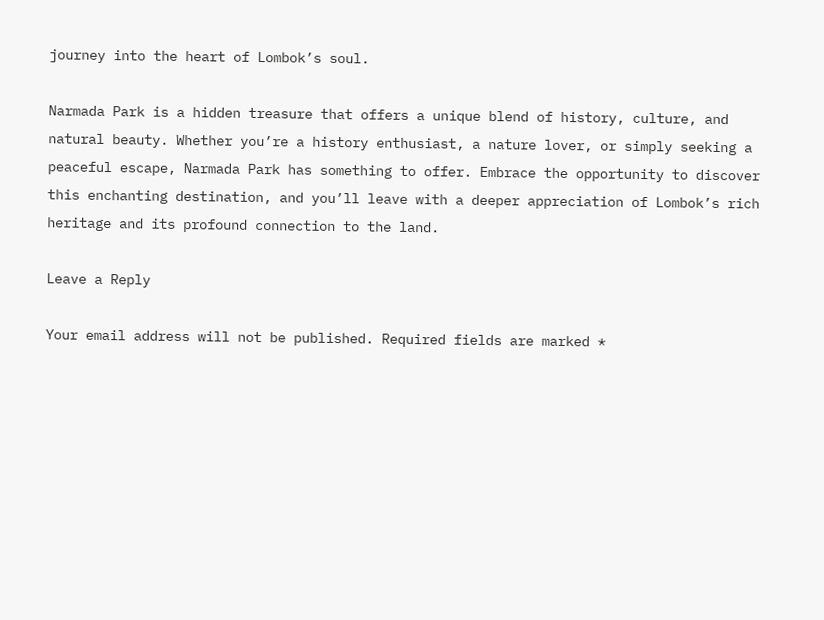journey into the heart of Lombok’s soul.

Narmada Park is a hidden treasure that offers a unique blend of history, culture, and natural beauty. Whether you’re a history enthusiast, a nature lover, or simply seeking a peaceful escape, Narmada Park has something to offer. Embrace the opportunity to discover this enchanting destination, and you’ll leave with a deeper appreciation of Lombok’s rich heritage and its profound connection to the land.

Leave a Reply

Your email address will not be published. Required fields are marked *